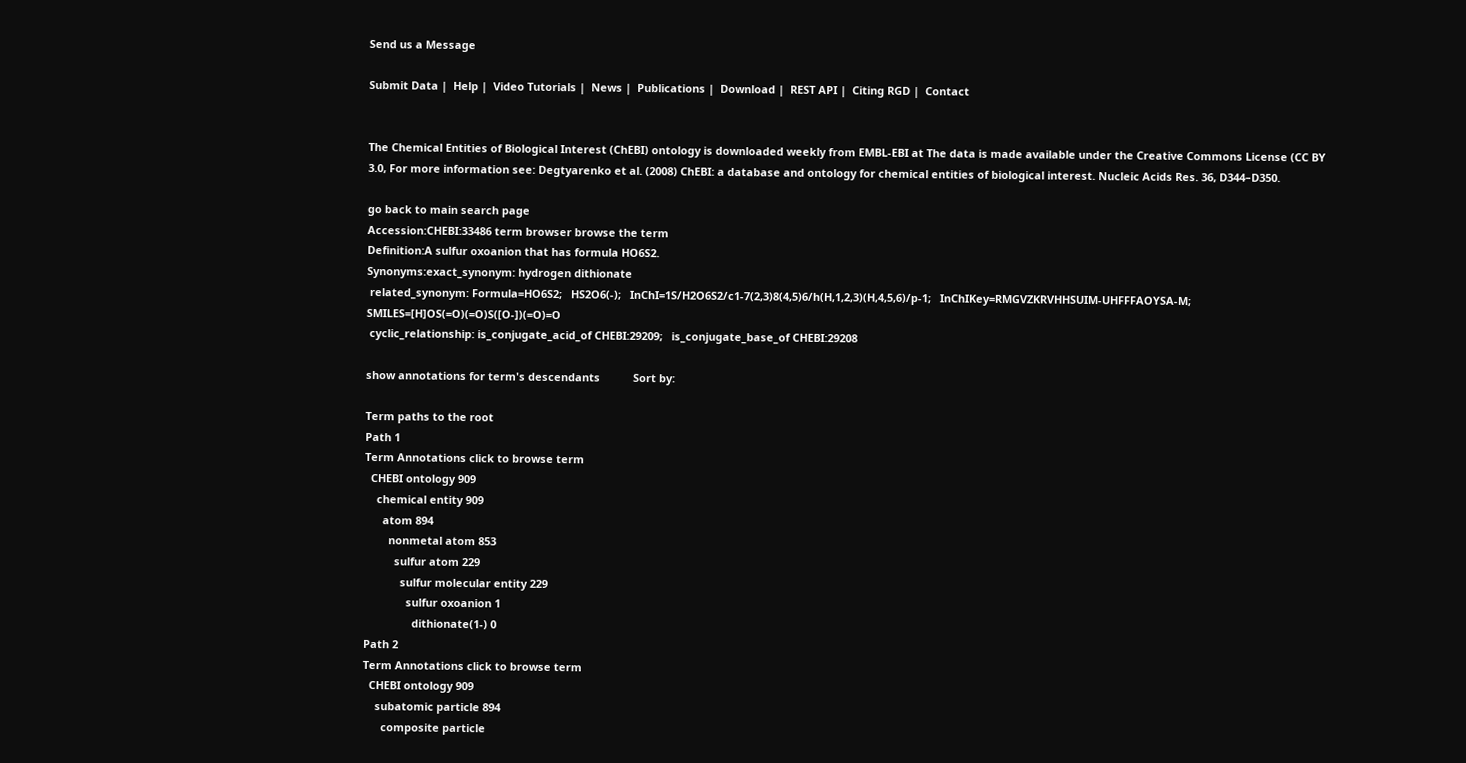Send us a Message

Submit Data |  Help |  Video Tutorials |  News |  Publications |  Download |  REST API |  Citing RGD |  Contact


The Chemical Entities of Biological Interest (ChEBI) ontology is downloaded weekly from EMBL-EBI at The data is made available under the Creative Commons License (CC BY 3.0, For more information see: Degtyarenko et al. (2008) ChEBI: a database and ontology for chemical entities of biological interest. Nucleic Acids Res. 36, D344–D350.

go back to main search page
Accession:CHEBI:33486 term browser browse the term
Definition:A sulfur oxoanion that has formula HO6S2.
Synonyms:exact_synonym: hydrogen dithionate
 related_synonym: Formula=HO6S2;   HS2O6(-);   InChI=1S/H2O6S2/c1-7(2,3)8(4,5)6/h(H,1,2,3)(H,4,5,6)/p-1;   InChIKey=RMGVZKRVHHSUIM-UHFFFAOYSA-M;   SMILES=[H]OS(=O)(=O)S([O-])(=O)=O
 cyclic_relationship: is_conjugate_acid_of CHEBI:29209;   is_conjugate_base_of CHEBI:29208

show annotations for term's descendants           Sort by:

Term paths to the root
Path 1
Term Annotations click to browse term
  CHEBI ontology 909
    chemical entity 909
      atom 894
        nonmetal atom 853
          sulfur atom 229
            sulfur molecular entity 229
              sulfur oxoanion 1
                dithionate(1-) 0
Path 2
Term Annotations click to browse term
  CHEBI ontology 909
    subatomic particle 894
      composite particle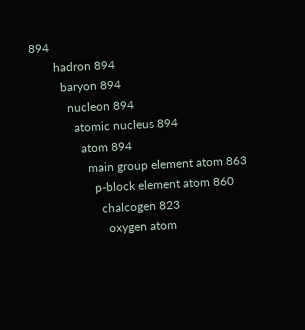894
        hadron 894
          baryon 894
            nucleon 894
              atomic nucleus 894
                atom 894
                  main group element atom 863
                    p-block element atom 860
                      chalcogen 823
                        oxygen atom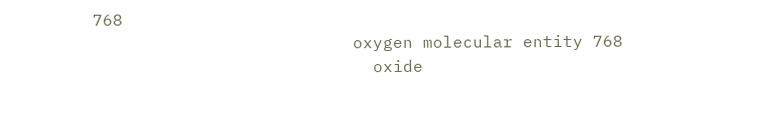768
                          oxygen molecular entity 768
                            oxide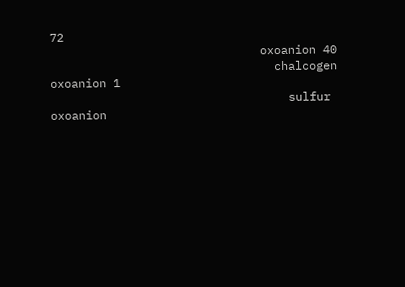72
                              oxoanion 40
                                chalcogen oxoanion 1
                                  sulfur oxoanion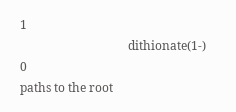1
                                    dithionate(1-) 0
paths to the root